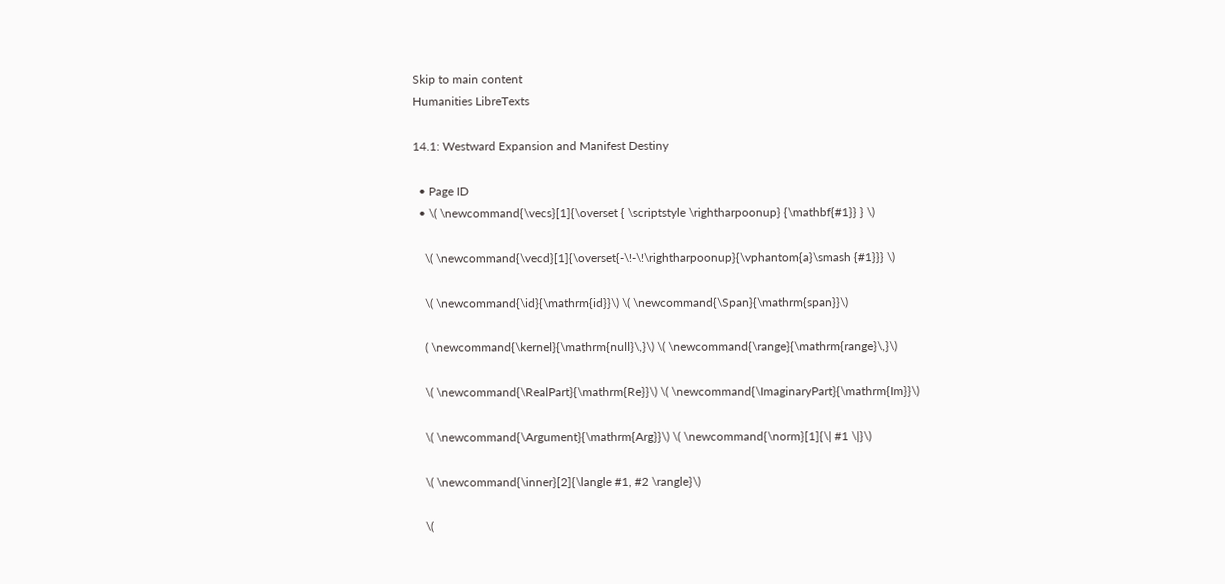Skip to main content
Humanities LibreTexts

14.1: Westward Expansion and Manifest Destiny

  • Page ID
  • \( \newcommand{\vecs}[1]{\overset { \scriptstyle \rightharpoonup} {\mathbf{#1}} } \)

    \( \newcommand{\vecd}[1]{\overset{-\!-\!\rightharpoonup}{\vphantom{a}\smash {#1}}} \)

    \( \newcommand{\id}{\mathrm{id}}\) \( \newcommand{\Span}{\mathrm{span}}\)

    ( \newcommand{\kernel}{\mathrm{null}\,}\) \( \newcommand{\range}{\mathrm{range}\,}\)

    \( \newcommand{\RealPart}{\mathrm{Re}}\) \( \newcommand{\ImaginaryPart}{\mathrm{Im}}\)

    \( \newcommand{\Argument}{\mathrm{Arg}}\) \( \newcommand{\norm}[1]{\| #1 \|}\)

    \( \newcommand{\inner}[2]{\langle #1, #2 \rangle}\)

    \(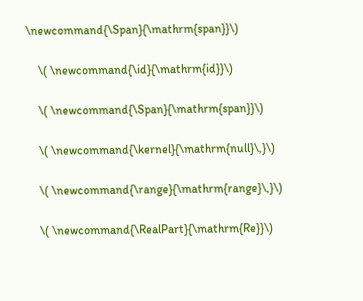\newcommand{\Span}{\mathrm{span}}\)

    \( \newcommand{\id}{\mathrm{id}}\)

    \( \newcommand{\Span}{\mathrm{span}}\)

    \( \newcommand{\kernel}{\mathrm{null}\,}\)

    \( \newcommand{\range}{\mathrm{range}\,}\)

    \( \newcommand{\RealPart}{\mathrm{Re}}\)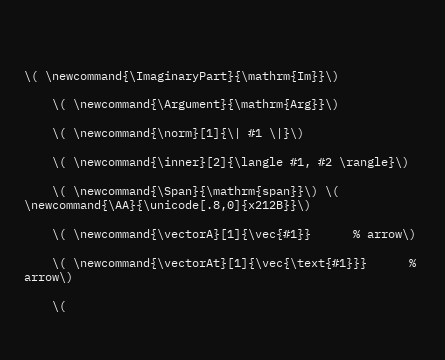\( \newcommand{\ImaginaryPart}{\mathrm{Im}}\)

    \( \newcommand{\Argument}{\mathrm{Arg}}\)

    \( \newcommand{\norm}[1]{\| #1 \|}\)

    \( \newcommand{\inner}[2]{\langle #1, #2 \rangle}\)

    \( \newcommand{\Span}{\mathrm{span}}\) \( \newcommand{\AA}{\unicode[.8,0]{x212B}}\)

    \( \newcommand{\vectorA}[1]{\vec{#1}}      % arrow\)

    \( \newcommand{\vectorAt}[1]{\vec{\text{#1}}}      % arrow\)

    \(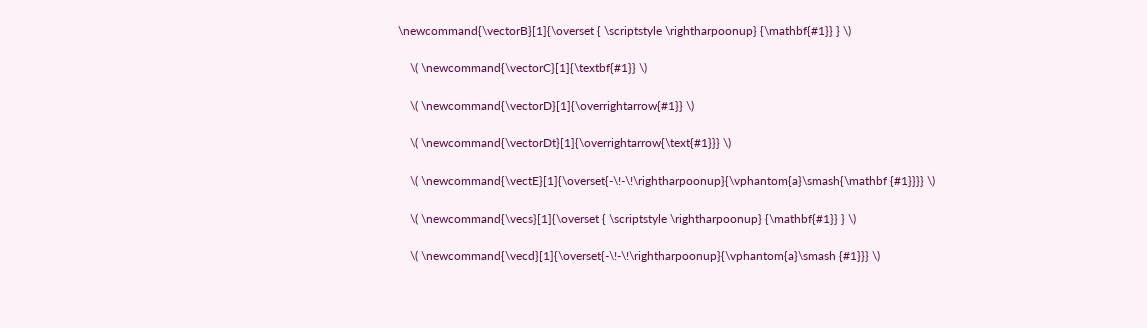\newcommand{\vectorB}[1]{\overset { \scriptstyle \rightharpoonup} {\mathbf{#1}} } \)

    \( \newcommand{\vectorC}[1]{\textbf{#1}} \)

    \( \newcommand{\vectorD}[1]{\overrightarrow{#1}} \)

    \( \newcommand{\vectorDt}[1]{\overrightarrow{\text{#1}}} \)

    \( \newcommand{\vectE}[1]{\overset{-\!-\!\rightharpoonup}{\vphantom{a}\smash{\mathbf {#1}}}} \)

    \( \newcommand{\vecs}[1]{\overset { \scriptstyle \rightharpoonup} {\mathbf{#1}} } \)

    \( \newcommand{\vecd}[1]{\overset{-\!-\!\rightharpoonup}{\vphantom{a}\smash {#1}}} \)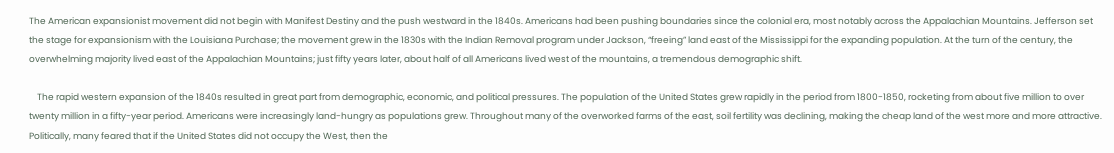The American expansionist movement did not begin with Manifest Destiny and the push westward in the 1840s. Americans had been pushing boundaries since the colonial era, most notably across the Appalachian Mountains. Jefferson set the stage for expansionism with the Louisiana Purchase; the movement grew in the 1830s with the Indian Removal program under Jackson, “freeing” land east of the Mississippi for the expanding population. At the turn of the century, the overwhelming majority lived east of the Appalachian Mountains; just fifty years later, about half of all Americans lived west of the mountains, a tremendous demographic shift.

    The rapid western expansion of the 1840s resulted in great part from demographic, economic, and political pressures. The population of the United States grew rapidly in the period from 1800-1850, rocketing from about five million to over twenty million in a fifty-year period. Americans were increasingly land-hungry as populations grew. Throughout many of the overworked farms of the east, soil fertility was declining, making the cheap land of the west more and more attractive. Politically, many feared that if the United States did not occupy the West, then the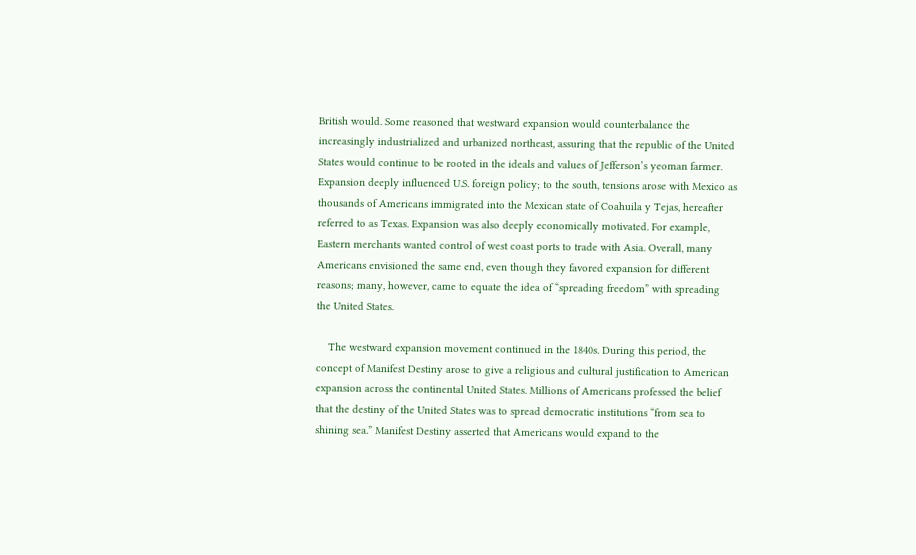British would. Some reasoned that westward expansion would counterbalance the increasingly industrialized and urbanized northeast, assuring that the republic of the United States would continue to be rooted in the ideals and values of Jefferson’s yeoman farmer. Expansion deeply influenced U.S. foreign policy; to the south, tensions arose with Mexico as thousands of Americans immigrated into the Mexican state of Coahuila y Tejas, hereafter referred to as Texas. Expansion was also deeply economically motivated. For example, Eastern merchants wanted control of west coast ports to trade with Asia. Overall, many Americans envisioned the same end, even though they favored expansion for different reasons; many, however, came to equate the idea of “spreading freedom” with spreading the United States.

    The westward expansion movement continued in the 1840s. During this period, the concept of Manifest Destiny arose to give a religious and cultural justification to American expansion across the continental United States. Millions of Americans professed the belief that the destiny of the United States was to spread democratic institutions “from sea to shining sea.” Manifest Destiny asserted that Americans would expand to the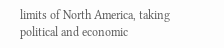limits of North America, taking political and economic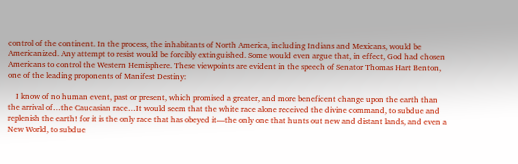control of the continent. In the process, the inhabitants of North America, including Indians and Mexicans, would be Americanized. Any attempt to resist would be forcibly extinguished. Some would even argue that, in effect, God had chosen Americans to control the Western Hemisphere. These viewpoints are evident in the speech of Senator Thomas Hart Benton, one of the leading proponents of Manifest Destiny:

    I know of no human event, past or present, which promised a greater, and more beneficent change upon the earth than the arrival of…the Caucasian race…It would seem that the white race alone received the divine command, to subdue and replenish the earth! for it is the only race that has obeyed it—the only one that hunts out new and distant lands, and even a New World, to subdue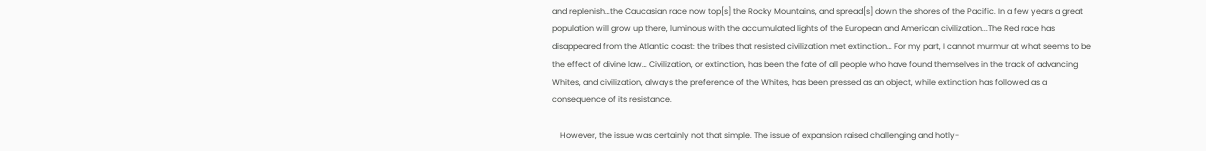and replenish…the Caucasian race now top[s] the Rocky Mountains, and spread[s] down the shores of the Pacific. In a few years a great population will grow up there, luminous with the accumulated lights of the European and American civilization...The Red race has disappeared from the Atlantic coast: the tribes that resisted civilization met extinction… For my part, I cannot murmur at what seems to be the effect of divine law… Civilization, or extinction, has been the fate of all people who have found themselves in the track of advancing Whites, and civilization, always the preference of the Whites, has been pressed as an object, while extinction has followed as a consequence of its resistance.

    However, the issue was certainly not that simple. The issue of expansion raised challenging and hotly-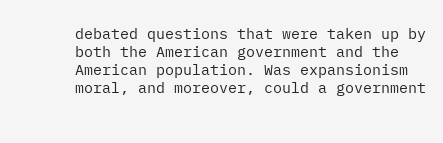debated questions that were taken up by both the American government and the American population. Was expansionism moral, and moreover, could a government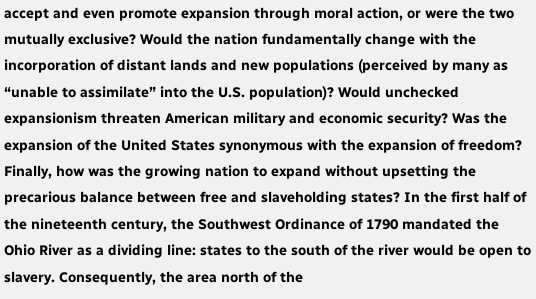accept and even promote expansion through moral action, or were the two mutually exclusive? Would the nation fundamentally change with the incorporation of distant lands and new populations (perceived by many as “unable to assimilate” into the U.S. population)? Would unchecked expansionism threaten American military and economic security? Was the expansion of the United States synonymous with the expansion of freedom? Finally, how was the growing nation to expand without upsetting the precarious balance between free and slaveholding states? In the first half of the nineteenth century, the Southwest Ordinance of 1790 mandated the Ohio River as a dividing line: states to the south of the river would be open to slavery. Consequently, the area north of the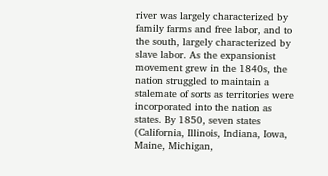river was largely characterized by family farms and free labor, and to the south, largely characterized by slave labor. As the expansionist movement grew in the 1840s, the nation struggled to maintain a stalemate of sorts as territories were incorporated into the nation as states. By 1850, seven states (California, Illinois, Indiana, Iowa, Maine, Michigan,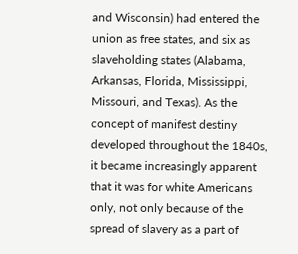and Wisconsin) had entered the union as free states, and six as slaveholding states (Alabama, Arkansas, Florida, Mississippi, Missouri, and Texas). As the concept of manifest destiny developed throughout the 1840s, it became increasingly apparent that it was for white Americans only, not only because of the spread of slavery as a part of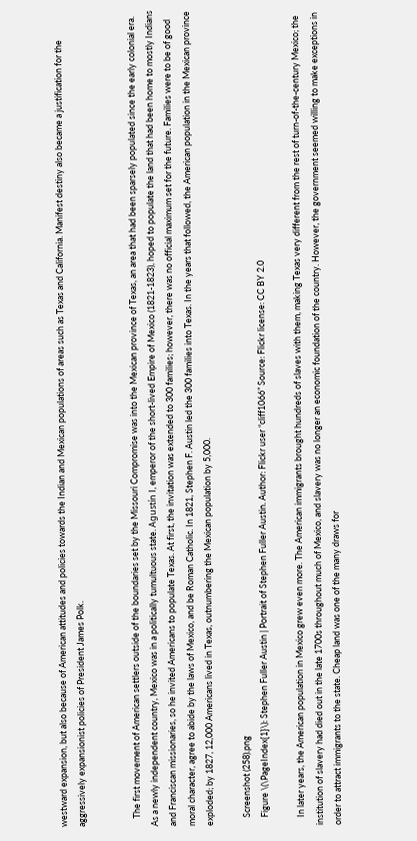westward expansion, but also because of American attitudes and policies towards the Indian and Mexican populations of areas such as Texas and California. Manifest destiny also became a justification for the aggressively expansionist policies of President James Polk.


    The first movement of American settlers outside of the boundaries set by the Missouri Compromise was into the Mexican province of Texas, an area that had been sparsely populated since the early colonial era. As a newly independent country, Mexico was in a politically tumultuous state. Agustín I, emperor of the short-lived Empire of Mexico (1821-1823), hoped to populate the land that had been home to mostly Indians and Franciscan missionaries, so he invited Americans to populate Texas. At first, the invitation was extended to 300 families; however, there was no official maximum set for the future. Families were to be of good moral character, agree to abide by the laws of Mexico, and be Roman Catholic. In 1821, Stephen F. Austin led the 300 families into Texas. In the years that followed, the American population in the Mexican province exploded; by 1827, 12,000 Americans lived in Texas, outnumbering the Mexican population by 5,000.

    Screenshot (258).png
    Figure \(\PageIndex{1}\): Stephen Fuller Austin | Portrait of Stephen Fuller Austin. Author: Flickr user “cliff1066” Source: Flickr license: CC BY 2.0

    In later years, the American population in Mexico grew even more. The American immigrants brought hundreds of slaves with them, making Texas very different from the rest of turn-of-the-century Mexico; the institution of slavery had died out in the late 1700s throughout much of Mexico, and slavery was no longer an economic foundation of the country. However, the government seemed willing to make exceptions in order to attract immigrants to the state. Cheap land was one of the many draws for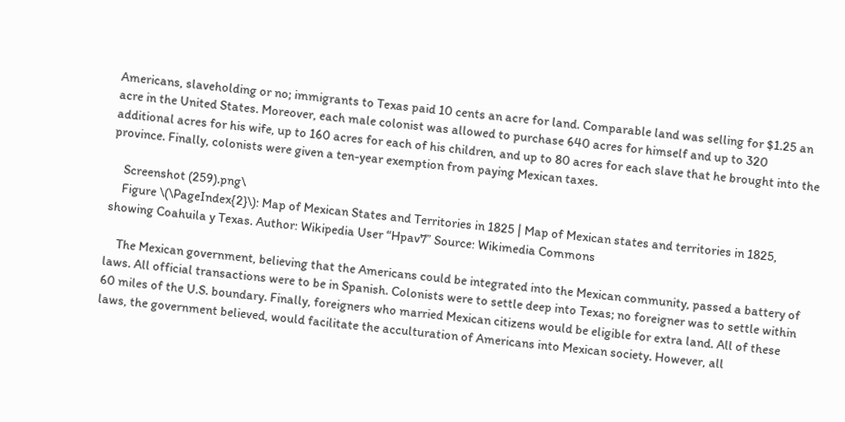Americans, slaveholding or no; immigrants to Texas paid 10 cents an acre for land. Comparable land was selling for $1.25 an acre in the United States. Moreover, each male colonist was allowed to purchase 640 acres for himself and up to 320 additional acres for his wife, up to 160 acres for each of his children, and up to 80 acres for each slave that he brought into the province. Finally, colonists were given a ten-year exemption from paying Mexican taxes.

    Screenshot (259).png\
    Figure \(\PageIndex{2}\): Map of Mexican States and Territories in 1825 | Map of Mexican states and territories in 1825, showing Coahuila y Texas. Author: Wikipedia User “Hpav7” Source: Wikimedia Commons

    The Mexican government, believing that the Americans could be integrated into the Mexican community, passed a battery of laws. All official transactions were to be in Spanish. Colonists were to settle deep into Texas; no foreigner was to settle within 60 miles of the U.S. boundary. Finally, foreigners who married Mexican citizens would be eligible for extra land. All of these laws, the government believed, would facilitate the acculturation of Americans into Mexican society. However, all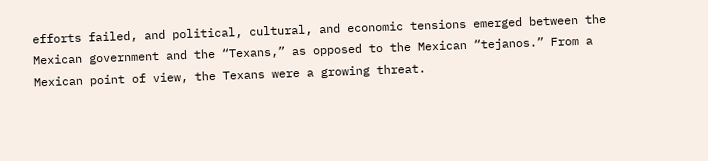efforts failed, and political, cultural, and economic tensions emerged between the Mexican government and the “Texans,” as opposed to the Mexican “tejanos.” From a Mexican point of view, the Texans were a growing threat.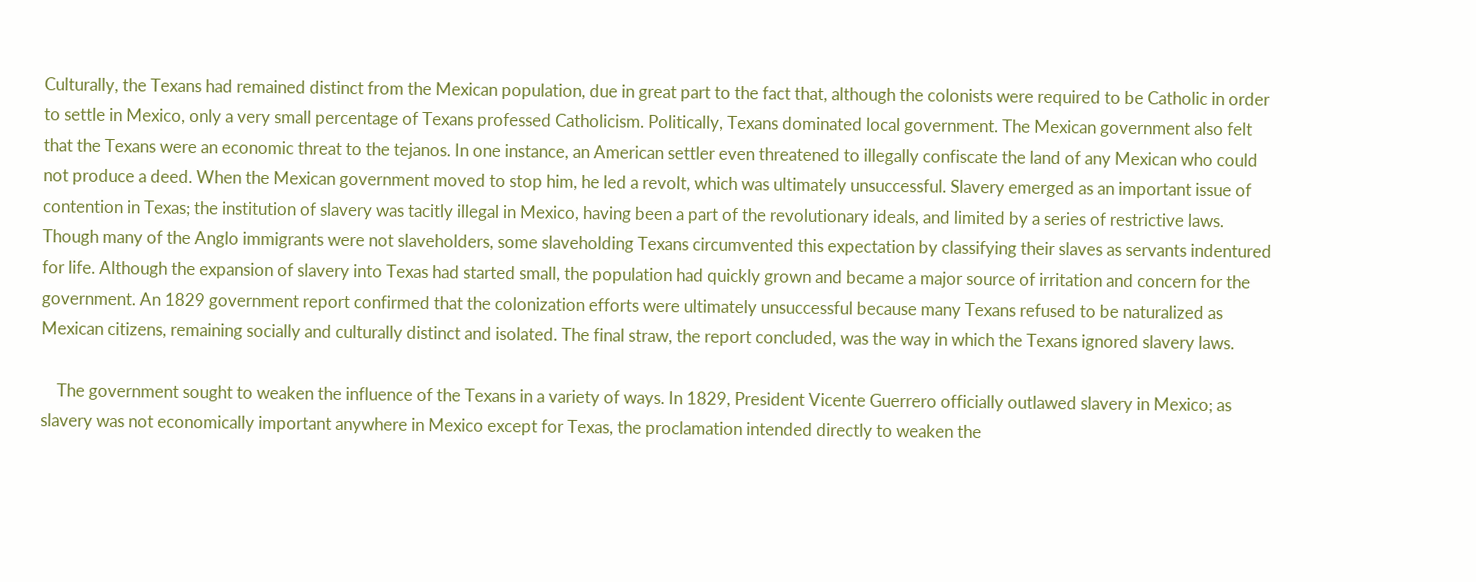Culturally, the Texans had remained distinct from the Mexican population, due in great part to the fact that, although the colonists were required to be Catholic in order to settle in Mexico, only a very small percentage of Texans professed Catholicism. Politically, Texans dominated local government. The Mexican government also felt that the Texans were an economic threat to the tejanos. In one instance, an American settler even threatened to illegally confiscate the land of any Mexican who could not produce a deed. When the Mexican government moved to stop him, he led a revolt, which was ultimately unsuccessful. Slavery emerged as an important issue of contention in Texas; the institution of slavery was tacitly illegal in Mexico, having been a part of the revolutionary ideals, and limited by a series of restrictive laws. Though many of the Anglo immigrants were not slaveholders, some slaveholding Texans circumvented this expectation by classifying their slaves as servants indentured for life. Although the expansion of slavery into Texas had started small, the population had quickly grown and became a major source of irritation and concern for the government. An 1829 government report confirmed that the colonization efforts were ultimately unsuccessful because many Texans refused to be naturalized as Mexican citizens, remaining socially and culturally distinct and isolated. The final straw, the report concluded, was the way in which the Texans ignored slavery laws.

    The government sought to weaken the influence of the Texans in a variety of ways. In 1829, President Vicente Guerrero officially outlawed slavery in Mexico; as slavery was not economically important anywhere in Mexico except for Texas, the proclamation intended directly to weaken the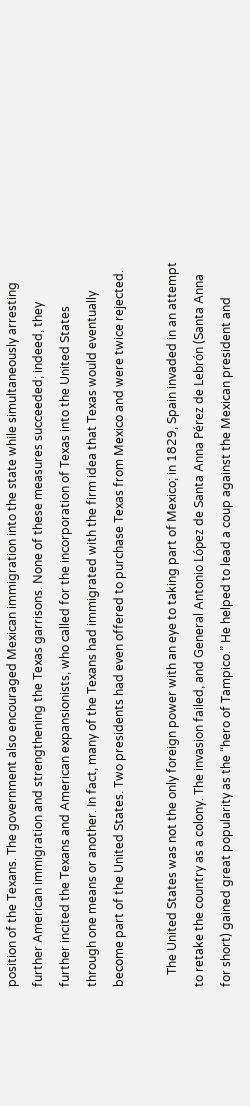position of the Texans. The government also encouraged Mexican immigration into the state while simultaneously arresting further American immigration and strengthening the Texas garrisons. None of these measures succeeded; indeed, they further incited the Texans and American expansionists, who called for the incorporation of Texas into the United States through one means or another. In fact, many of the Texans had immigrated with the firm idea that Texas would eventually become part of the United States. Two presidents had even offered to purchase Texas from Mexico and were twice rejected.

    The United States was not the only foreign power with an eye to taking part of Mexico; in 1829, Spain invaded in an attempt to retake the country as a colony. The invasion failed, and General Antonio López de Santa Anna Pérez de Lebrón (Santa Anna for short) gained great popularity as the “hero of Tampico.” He helped to lead a coup against the Mexican president and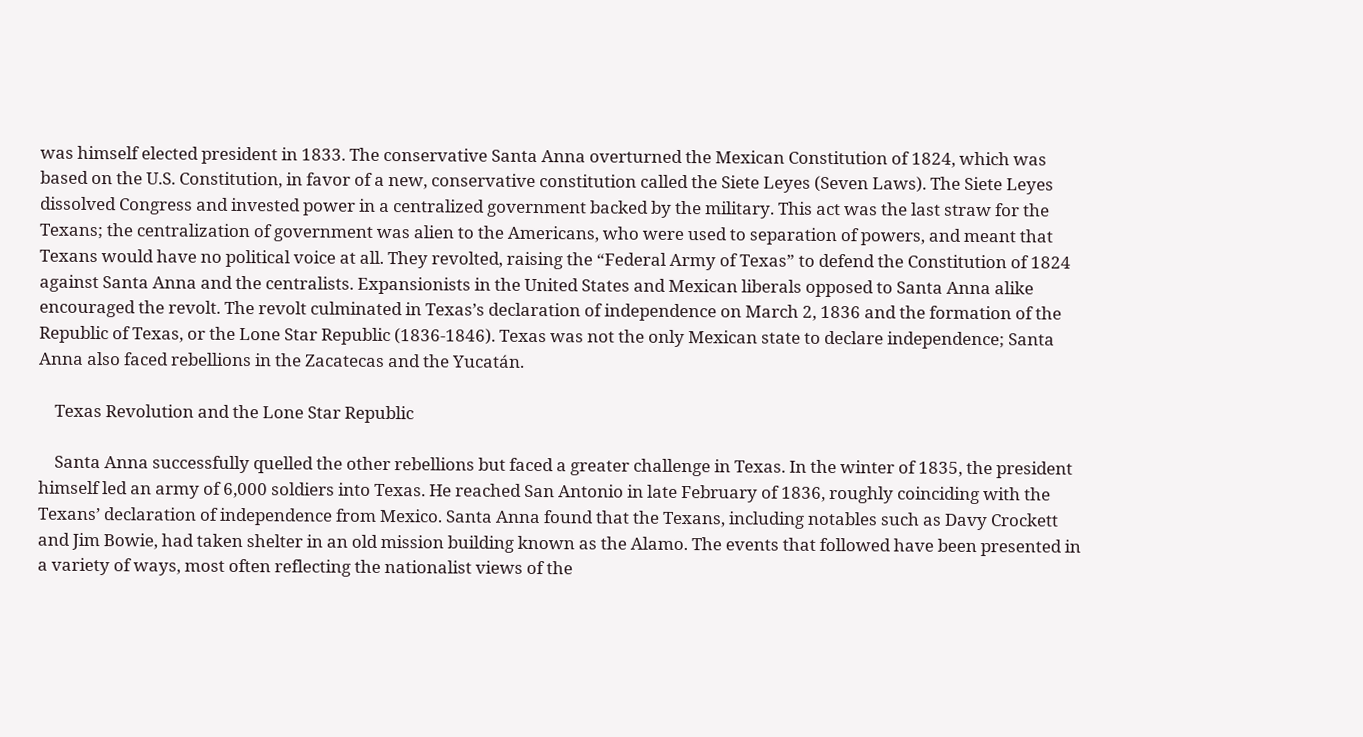was himself elected president in 1833. The conservative Santa Anna overturned the Mexican Constitution of 1824, which was based on the U.S. Constitution, in favor of a new, conservative constitution called the Siete Leyes (Seven Laws). The Siete Leyes dissolved Congress and invested power in a centralized government backed by the military. This act was the last straw for the Texans; the centralization of government was alien to the Americans, who were used to separation of powers, and meant that Texans would have no political voice at all. They revolted, raising the “Federal Army of Texas” to defend the Constitution of 1824 against Santa Anna and the centralists. Expansionists in the United States and Mexican liberals opposed to Santa Anna alike encouraged the revolt. The revolt culminated in Texas’s declaration of independence on March 2, 1836 and the formation of the Republic of Texas, or the Lone Star Republic (1836-1846). Texas was not the only Mexican state to declare independence; Santa Anna also faced rebellions in the Zacatecas and the Yucatán.

    Texas Revolution and the Lone Star Republic

    Santa Anna successfully quelled the other rebellions but faced a greater challenge in Texas. In the winter of 1835, the president himself led an army of 6,000 soldiers into Texas. He reached San Antonio in late February of 1836, roughly coinciding with the Texans’ declaration of independence from Mexico. Santa Anna found that the Texans, including notables such as Davy Crockett and Jim Bowie, had taken shelter in an old mission building known as the Alamo. The events that followed have been presented in a variety of ways, most often reflecting the nationalist views of the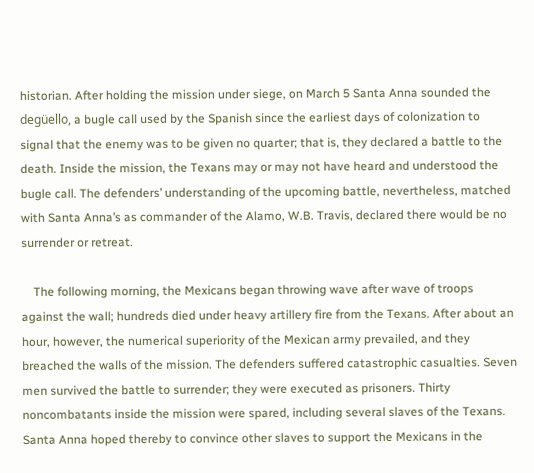historian. After holding the mission under siege, on March 5 Santa Anna sounded the degüello, a bugle call used by the Spanish since the earliest days of colonization to signal that the enemy was to be given no quarter; that is, they declared a battle to the death. Inside the mission, the Texans may or may not have heard and understood the bugle call. The defenders’ understanding of the upcoming battle, nevertheless, matched with Santa Anna’s as commander of the Alamo, W.B. Travis, declared there would be no surrender or retreat.

    The following morning, the Mexicans began throwing wave after wave of troops against the wall; hundreds died under heavy artillery fire from the Texans. After about an hour, however, the numerical superiority of the Mexican army prevailed, and they breached the walls of the mission. The defenders suffered catastrophic casualties. Seven men survived the battle to surrender; they were executed as prisoners. Thirty noncombatants inside the mission were spared, including several slaves of the Texans. Santa Anna hoped thereby to convince other slaves to support the Mexicans in the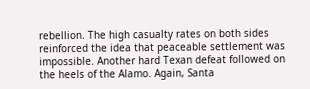rebellion. The high casualty rates on both sides reinforced the idea that peaceable settlement was impossible. Another hard Texan defeat followed on the heels of the Alamo. Again, Santa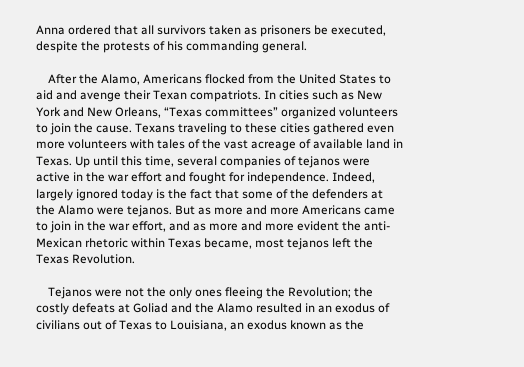Anna ordered that all survivors taken as prisoners be executed, despite the protests of his commanding general.

    After the Alamo, Americans flocked from the United States to aid and avenge their Texan compatriots. In cities such as New York and New Orleans, “Texas committees” organized volunteers to join the cause. Texans traveling to these cities gathered even more volunteers with tales of the vast acreage of available land in Texas. Up until this time, several companies of tejanos were active in the war effort and fought for independence. Indeed, largely ignored today is the fact that some of the defenders at the Alamo were tejanos. But as more and more Americans came to join in the war effort, and as more and more evident the anti-Mexican rhetoric within Texas became, most tejanos left the Texas Revolution.

    Tejanos were not the only ones fleeing the Revolution; the costly defeats at Goliad and the Alamo resulted in an exodus of civilians out of Texas to Louisiana, an exodus known as the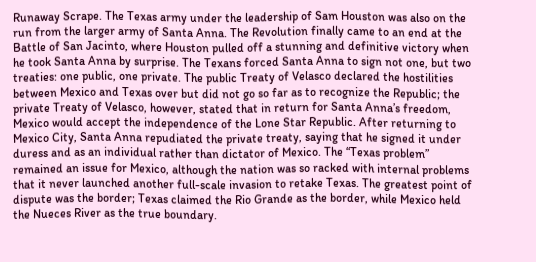Runaway Scrape. The Texas army under the leadership of Sam Houston was also on the run from the larger army of Santa Anna. The Revolution finally came to an end at the Battle of San Jacinto, where Houston pulled off a stunning and definitive victory when he took Santa Anna by surprise. The Texans forced Santa Anna to sign not one, but two treaties: one public, one private. The public Treaty of Velasco declared the hostilities between Mexico and Texas over but did not go so far as to recognize the Republic; the private Treaty of Velasco, however, stated that in return for Santa Anna’s freedom, Mexico would accept the independence of the Lone Star Republic. After returning to Mexico City, Santa Anna repudiated the private treaty, saying that he signed it under duress and as an individual rather than dictator of Mexico. The “Texas problem” remained an issue for Mexico, although the nation was so racked with internal problems that it never launched another full-scale invasion to retake Texas. The greatest point of dispute was the border; Texas claimed the Rio Grande as the border, while Mexico held the Nueces River as the true boundary.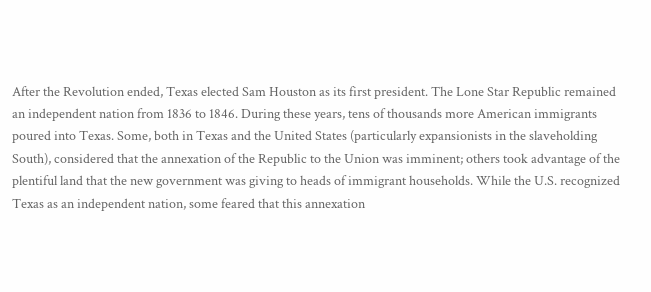After the Revolution ended, Texas elected Sam Houston as its first president. The Lone Star Republic remained an independent nation from 1836 to 1846. During these years, tens of thousands more American immigrants poured into Texas. Some, both in Texas and the United States (particularly expansionists in the slaveholding South), considered that the annexation of the Republic to the Union was imminent; others took advantage of the plentiful land that the new government was giving to heads of immigrant households. While the U.S. recognized Texas as an independent nation, some feared that this annexation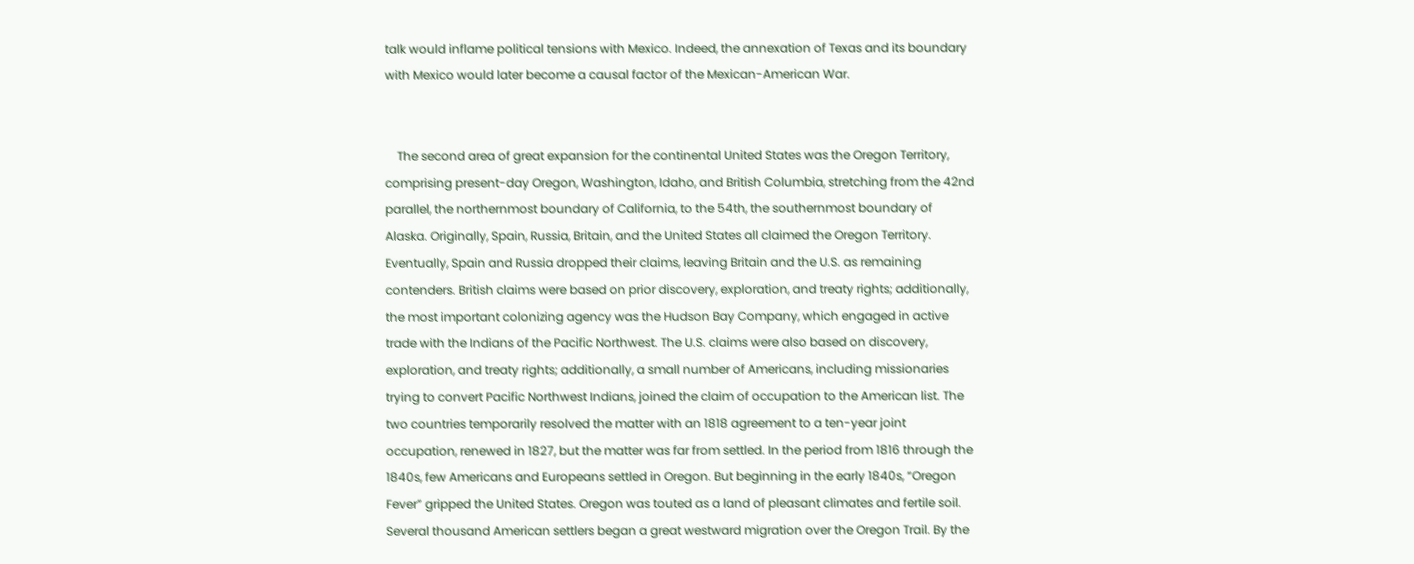talk would inflame political tensions with Mexico. Indeed, the annexation of Texas and its boundary with Mexico would later become a causal factor of the Mexican-American War.


    The second area of great expansion for the continental United States was the Oregon Territory, comprising present-day Oregon, Washington, Idaho, and British Columbia, stretching from the 42nd parallel, the northernmost boundary of California, to the 54th, the southernmost boundary of Alaska. Originally, Spain, Russia, Britain, and the United States all claimed the Oregon Territory. Eventually, Spain and Russia dropped their claims, leaving Britain and the U.S. as remaining contenders. British claims were based on prior discovery, exploration, and treaty rights; additionally, the most important colonizing agency was the Hudson Bay Company, which engaged in active trade with the Indians of the Pacific Northwest. The U.S. claims were also based on discovery, exploration, and treaty rights; additionally, a small number of Americans, including missionaries trying to convert Pacific Northwest Indians, joined the claim of occupation to the American list. The two countries temporarily resolved the matter with an 1818 agreement to a ten-year joint occupation, renewed in 1827, but the matter was far from settled. In the period from 1816 through the 1840s, few Americans and Europeans settled in Oregon. But beginning in the early 1840s, “Oregon Fever” gripped the United States. Oregon was touted as a land of pleasant climates and fertile soil. Several thousand American settlers began a great westward migration over the Oregon Trail. By the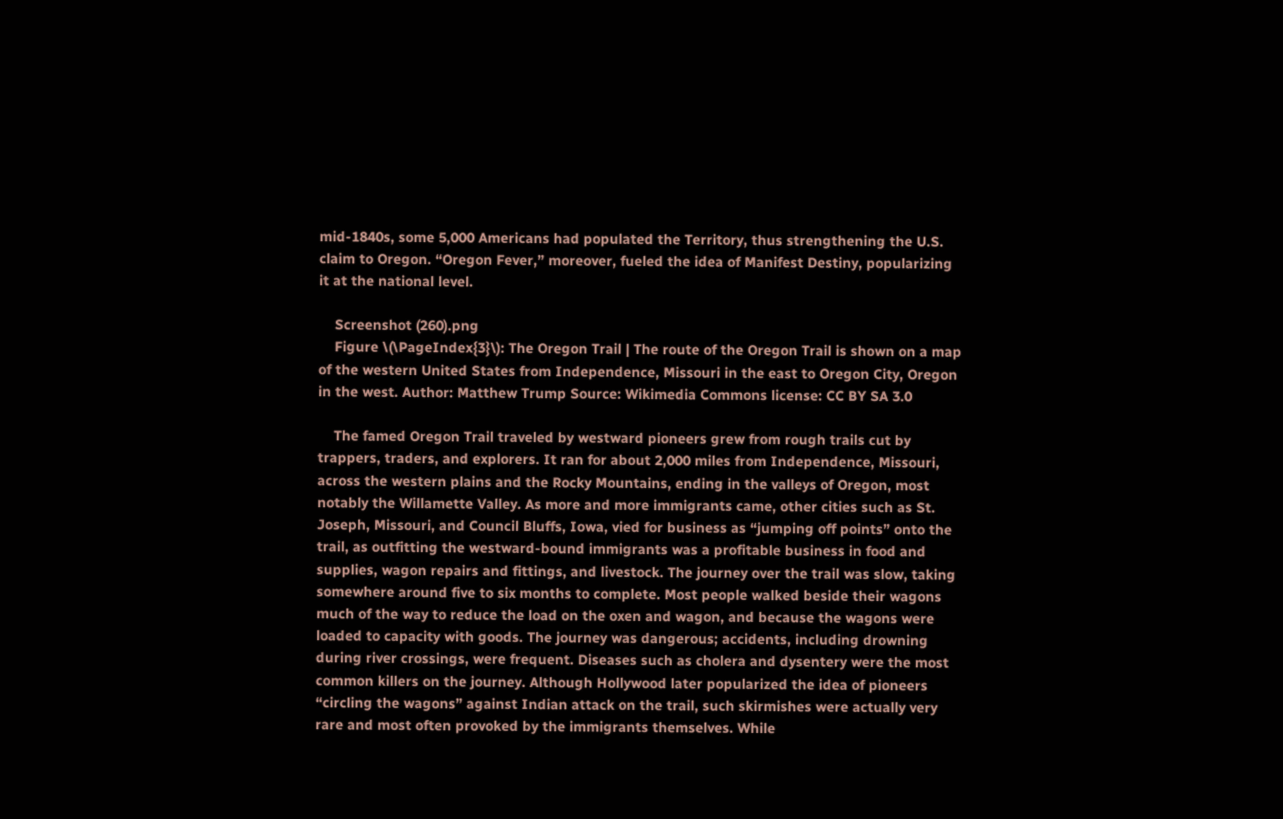mid-1840s, some 5,000 Americans had populated the Territory, thus strengthening the U.S. claim to Oregon. “Oregon Fever,” moreover, fueled the idea of Manifest Destiny, popularizing it at the national level.

    Screenshot (260).png
    Figure \(\PageIndex{3}\): The Oregon Trail | The route of the Oregon Trail is shown on a map of the western United States from Independence, Missouri in the east to Oregon City, Oregon in the west. Author: Matthew Trump Source: Wikimedia Commons license: CC BY SA 3.0

    The famed Oregon Trail traveled by westward pioneers grew from rough trails cut by trappers, traders, and explorers. It ran for about 2,000 miles from Independence, Missouri, across the western plains and the Rocky Mountains, ending in the valleys of Oregon, most notably the Willamette Valley. As more and more immigrants came, other cities such as St. Joseph, Missouri, and Council Bluffs, Iowa, vied for business as “jumping off points” onto the trail, as outfitting the westward-bound immigrants was a profitable business in food and supplies, wagon repairs and fittings, and livestock. The journey over the trail was slow, taking somewhere around five to six months to complete. Most people walked beside their wagons much of the way to reduce the load on the oxen and wagon, and because the wagons were loaded to capacity with goods. The journey was dangerous; accidents, including drowning during river crossings, were frequent. Diseases such as cholera and dysentery were the most common killers on the journey. Although Hollywood later popularized the idea of pioneers “circling the wagons” against Indian attack on the trail, such skirmishes were actually very rare and most often provoked by the immigrants themselves. While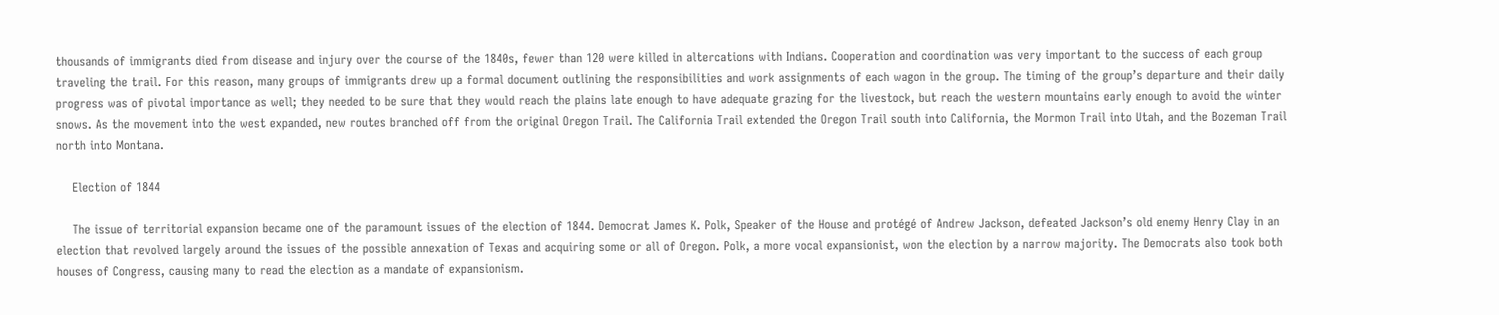thousands of immigrants died from disease and injury over the course of the 1840s, fewer than 120 were killed in altercations with Indians. Cooperation and coordination was very important to the success of each group traveling the trail. For this reason, many groups of immigrants drew up a formal document outlining the responsibilities and work assignments of each wagon in the group. The timing of the group’s departure and their daily progress was of pivotal importance as well; they needed to be sure that they would reach the plains late enough to have adequate grazing for the livestock, but reach the western mountains early enough to avoid the winter snows. As the movement into the west expanded, new routes branched off from the original Oregon Trail. The California Trail extended the Oregon Trail south into California, the Mormon Trail into Utah, and the Bozeman Trail north into Montana.

    Election of 1844

    The issue of territorial expansion became one of the paramount issues of the election of 1844. Democrat James K. Polk, Speaker of the House and protégé of Andrew Jackson, defeated Jackson’s old enemy Henry Clay in an election that revolved largely around the issues of the possible annexation of Texas and acquiring some or all of Oregon. Polk, a more vocal expansionist, won the election by a narrow majority. The Democrats also took both houses of Congress, causing many to read the election as a mandate of expansionism.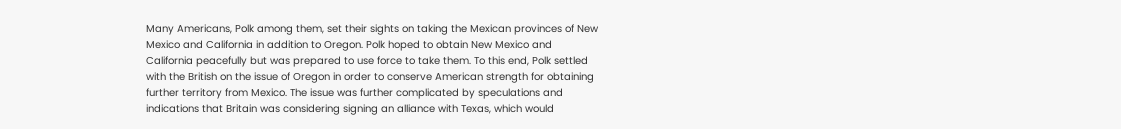Many Americans, Polk among them, set their sights on taking the Mexican provinces of New Mexico and California in addition to Oregon. Polk hoped to obtain New Mexico and California peacefully but was prepared to use force to take them. To this end, Polk settled with the British on the issue of Oregon in order to conserve American strength for obtaining further territory from Mexico. The issue was further complicated by speculations and indications that Britain was considering signing an alliance with Texas, which would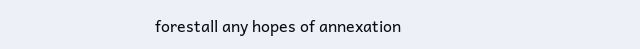forestall any hopes of annexation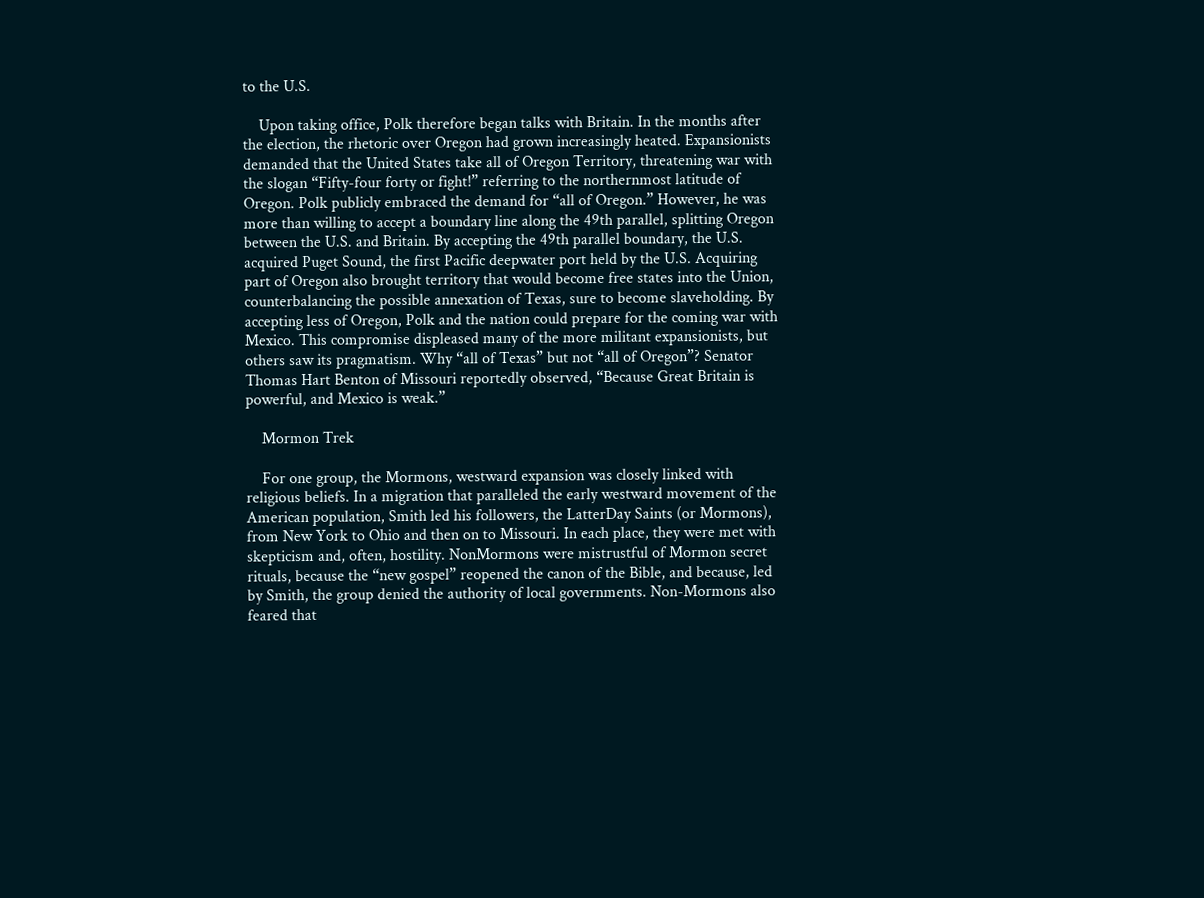to the U.S.

    Upon taking office, Polk therefore began talks with Britain. In the months after the election, the rhetoric over Oregon had grown increasingly heated. Expansionists demanded that the United States take all of Oregon Territory, threatening war with the slogan “Fifty-four forty or fight!” referring to the northernmost latitude of Oregon. Polk publicly embraced the demand for “all of Oregon.” However, he was more than willing to accept a boundary line along the 49th parallel, splitting Oregon between the U.S. and Britain. By accepting the 49th parallel boundary, the U.S. acquired Puget Sound, the first Pacific deepwater port held by the U.S. Acquiring part of Oregon also brought territory that would become free states into the Union, counterbalancing the possible annexation of Texas, sure to become slaveholding. By accepting less of Oregon, Polk and the nation could prepare for the coming war with Mexico. This compromise displeased many of the more militant expansionists, but others saw its pragmatism. Why “all of Texas” but not “all of Oregon”? Senator Thomas Hart Benton of Missouri reportedly observed, “Because Great Britain is powerful, and Mexico is weak.”

    Mormon Trek

    For one group, the Mormons, westward expansion was closely linked with religious beliefs. In a migration that paralleled the early westward movement of the American population, Smith led his followers, the LatterDay Saints (or Mormons), from New York to Ohio and then on to Missouri. In each place, they were met with skepticism and, often, hostility. NonMormons were mistrustful of Mormon secret rituals, because the “new gospel” reopened the canon of the Bible, and because, led by Smith, the group denied the authority of local governments. Non-Mormons also feared that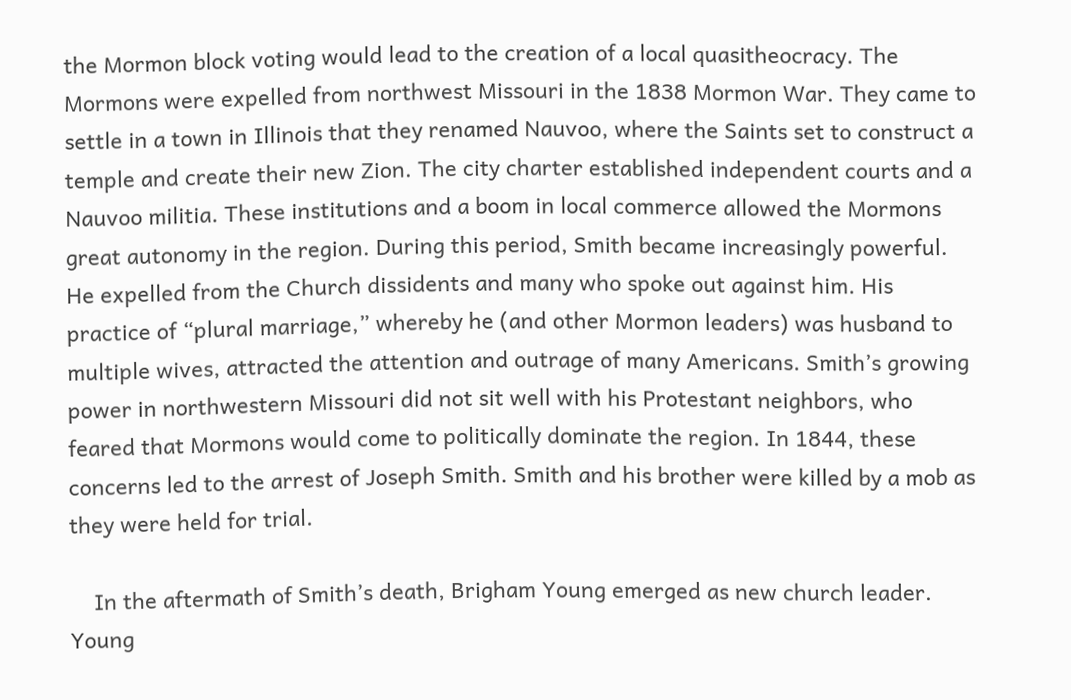the Mormon block voting would lead to the creation of a local quasitheocracy. The Mormons were expelled from northwest Missouri in the 1838 Mormon War. They came to settle in a town in Illinois that they renamed Nauvoo, where the Saints set to construct a temple and create their new Zion. The city charter established independent courts and a Nauvoo militia. These institutions and a boom in local commerce allowed the Mormons great autonomy in the region. During this period, Smith became increasingly powerful. He expelled from the Church dissidents and many who spoke out against him. His practice of “plural marriage,” whereby he (and other Mormon leaders) was husband to multiple wives, attracted the attention and outrage of many Americans. Smith’s growing power in northwestern Missouri did not sit well with his Protestant neighbors, who feared that Mormons would come to politically dominate the region. In 1844, these concerns led to the arrest of Joseph Smith. Smith and his brother were killed by a mob as they were held for trial.

    In the aftermath of Smith’s death, Brigham Young emerged as new church leader. Young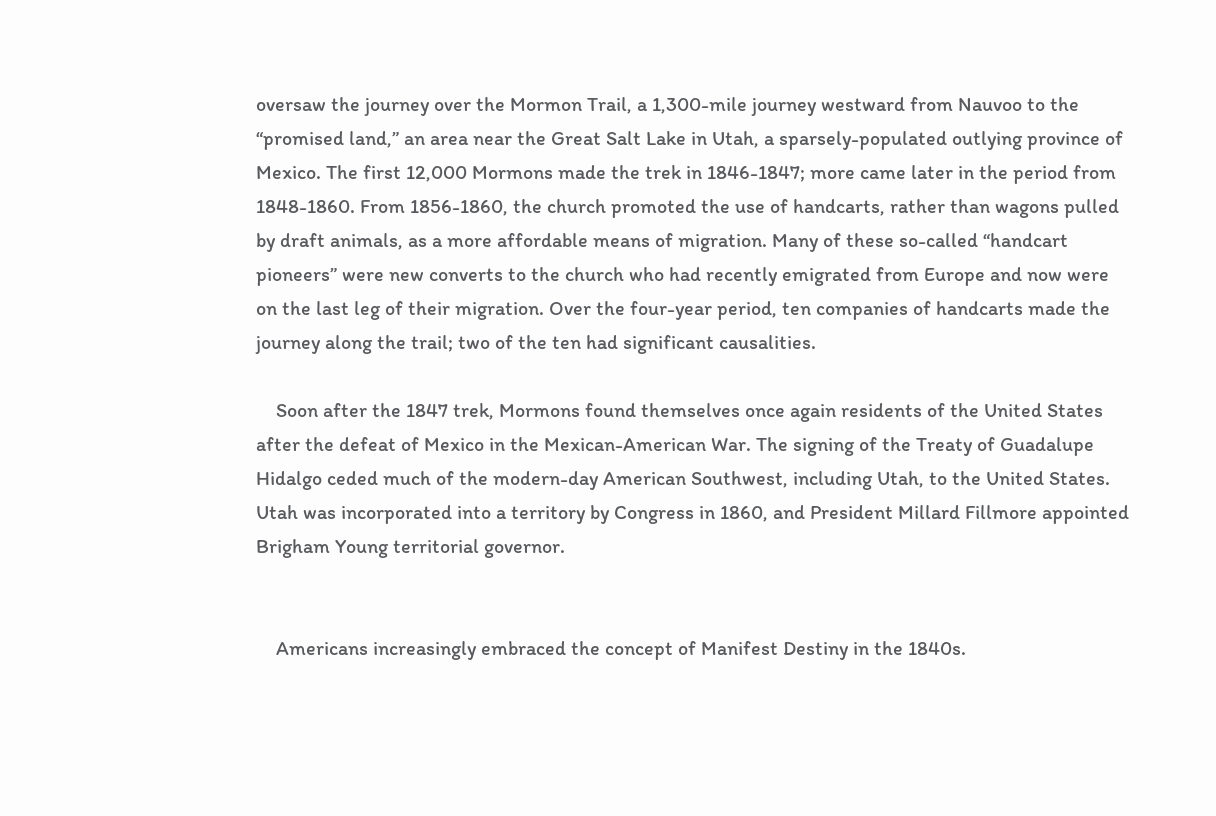oversaw the journey over the Mormon Trail, a 1,300-mile journey westward from Nauvoo to the “promised land,” an area near the Great Salt Lake in Utah, a sparsely-populated outlying province of Mexico. The first 12,000 Mormons made the trek in 1846-1847; more came later in the period from 1848-1860. From 1856-1860, the church promoted the use of handcarts, rather than wagons pulled by draft animals, as a more affordable means of migration. Many of these so-called “handcart pioneers” were new converts to the church who had recently emigrated from Europe and now were on the last leg of their migration. Over the four-year period, ten companies of handcarts made the journey along the trail; two of the ten had significant causalities.

    Soon after the 1847 trek, Mormons found themselves once again residents of the United States after the defeat of Mexico in the Mexican-American War. The signing of the Treaty of Guadalupe Hidalgo ceded much of the modern-day American Southwest, including Utah, to the United States. Utah was incorporated into a territory by Congress in 1860, and President Millard Fillmore appointed Brigham Young territorial governor.


    Americans increasingly embraced the concept of Manifest Destiny in the 1840s.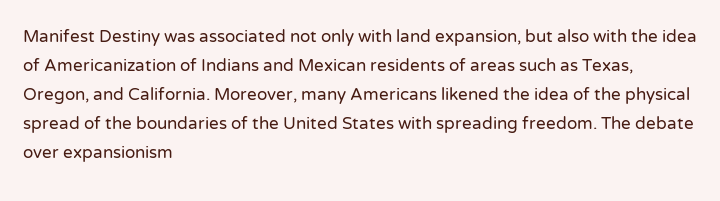Manifest Destiny was associated not only with land expansion, but also with the idea of Americanization of Indians and Mexican residents of areas such as Texas, Oregon, and California. Moreover, many Americans likened the idea of the physical spread of the boundaries of the United States with spreading freedom. The debate over expansionism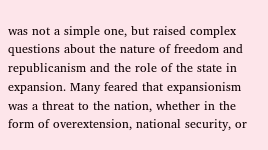was not a simple one, but raised complex questions about the nature of freedom and republicanism and the role of the state in expansion. Many feared that expansionism was a threat to the nation, whether in the form of overextension, national security, or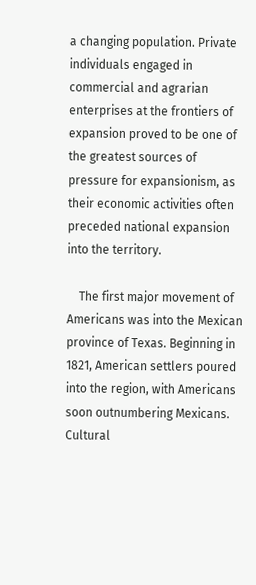a changing population. Private individuals engaged in commercial and agrarian enterprises at the frontiers of expansion proved to be one of the greatest sources of pressure for expansionism, as their economic activities often preceded national expansion into the territory.

    The first major movement of Americans was into the Mexican province of Texas. Beginning in 1821, American settlers poured into the region, with Americans soon outnumbering Mexicans. Cultural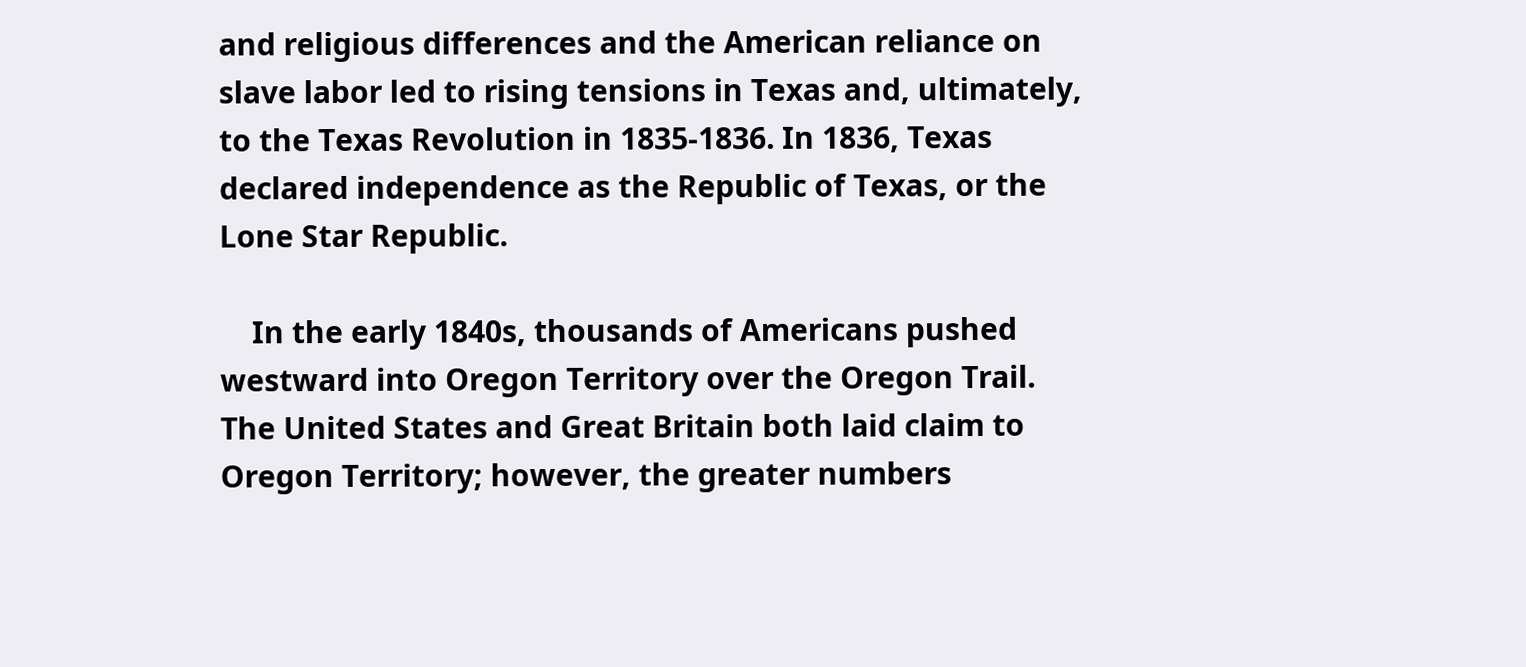and religious differences and the American reliance on slave labor led to rising tensions in Texas and, ultimately, to the Texas Revolution in 1835-1836. In 1836, Texas declared independence as the Republic of Texas, or the Lone Star Republic.

    In the early 1840s, thousands of Americans pushed westward into Oregon Territory over the Oregon Trail. The United States and Great Britain both laid claim to Oregon Territory; however, the greater numbers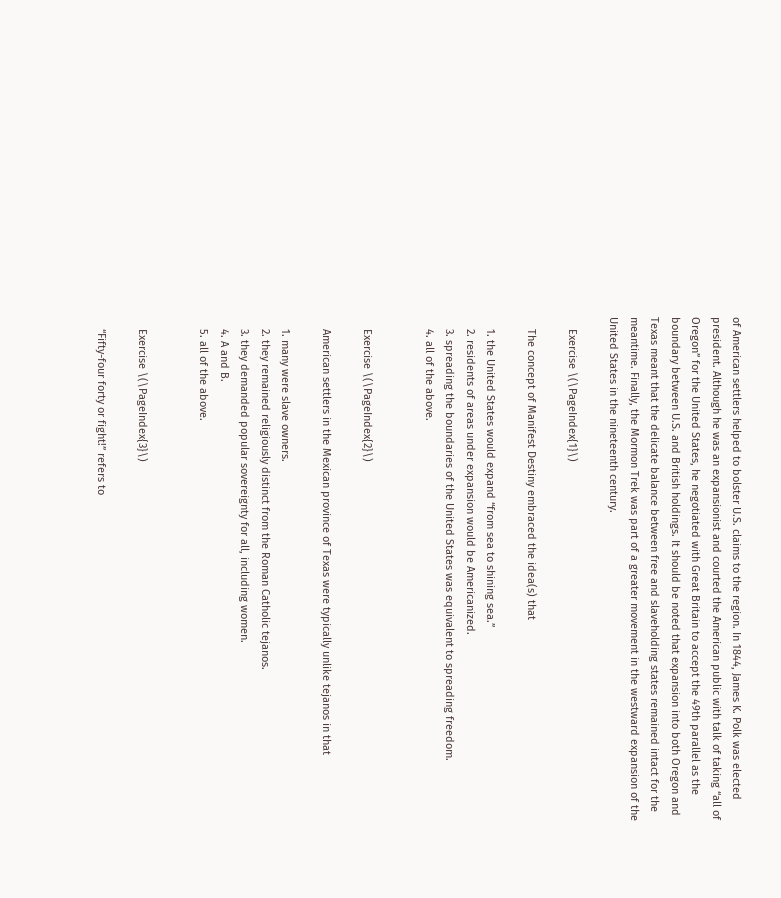of American settlers helped to bolster U.S. claims to the region. In 1844, James K. Polk was elected president. Although he was an expansionist and courted the American public with talk of taking “all of Oregon” for the United States, he negotiated with Great Britain to accept the 49th parallel as the boundary between U.S. and British holdings. It should be noted that expansion into both Oregon and Texas meant that the delicate balance between free and slaveholding states remained intact for the meantime. Finally, the Mormon Trek was part of a greater movement in the westward expansion of the United States in the nineteenth century.

    Exercise \(\PageIndex{1}\)

    The concept of Manifest Destiny embraced the idea(s) that

    1. the United States would expand “from sea to shining sea.”
    2. residents of areas under expansion would be Americanized.
    3. spreading the boundaries of the United States was equivalent to spreading freedom.
    4. all of the above.


    Exercise \(\PageIndex{2}\)

    American settlers in the Mexican province of Texas were typically unlike tejanos in that

    1. many were slave owners.
    2. they remained religiously distinct from the Roman Catholic tejanos.
    3. they demanded popular sovereignty for all, including women.
    4. A and B.
    5. all of the above.


    Exercise \(\PageIndex{3}\)

    “Fifty-four forty or fight!” refers to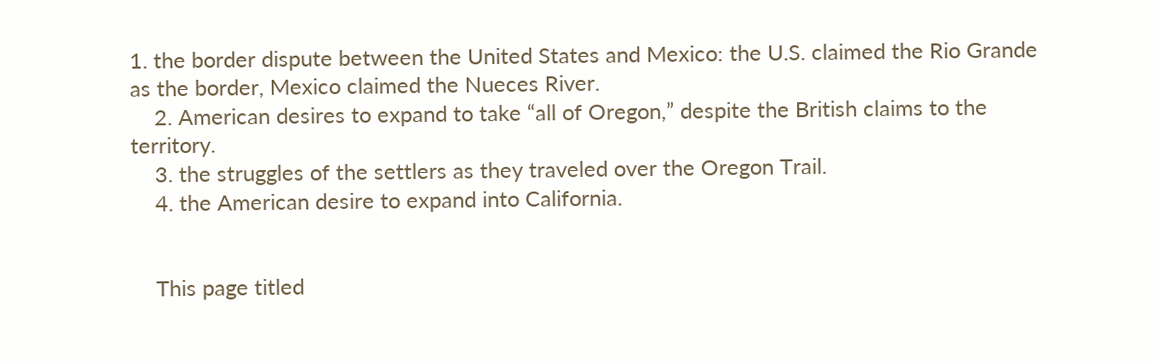1. the border dispute between the United States and Mexico: the U.S. claimed the Rio Grande as the border, Mexico claimed the Nueces River.
    2. American desires to expand to take “all of Oregon,” despite the British claims to the territory.
    3. the struggles of the settlers as they traveled over the Oregon Trail.
    4. the American desire to expand into California.


    This page titled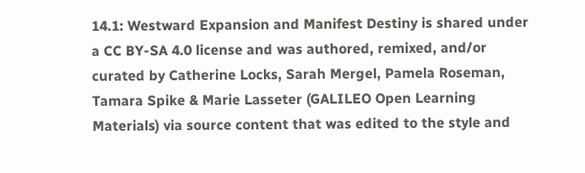14.1: Westward Expansion and Manifest Destiny is shared under a CC BY-SA 4.0 license and was authored, remixed, and/or curated by Catherine Locks, Sarah Mergel, Pamela Roseman, Tamara Spike & Marie Lasseter (GALILEO Open Learning Materials) via source content that was edited to the style and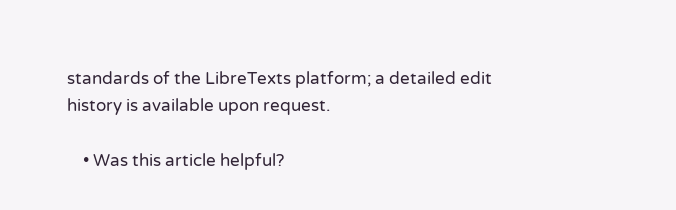standards of the LibreTexts platform; a detailed edit history is available upon request.

    • Was this article helpful?